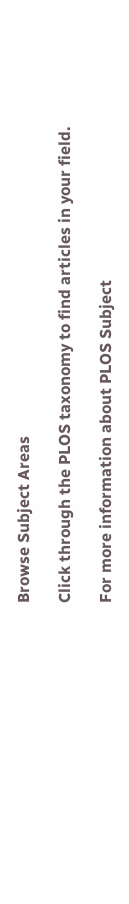Browse Subject Areas

Click through the PLOS taxonomy to find articles in your field.

For more information about PLOS Subject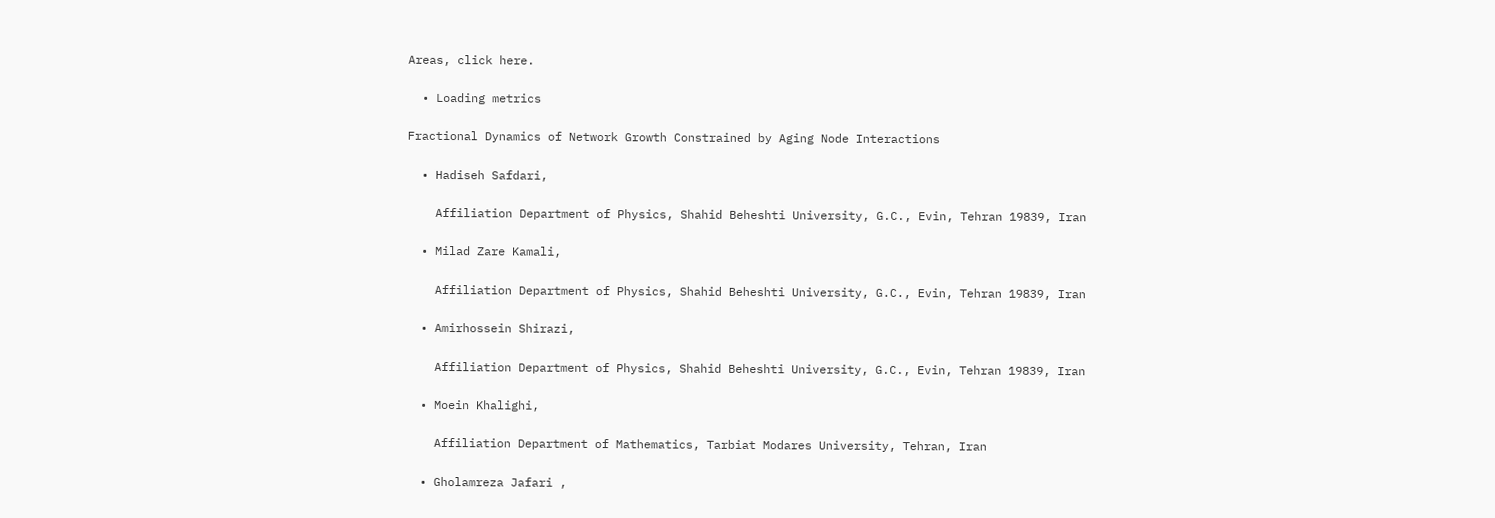Areas, click here.

  • Loading metrics

Fractional Dynamics of Network Growth Constrained by Aging Node Interactions

  • Hadiseh Safdari,

    Affiliation Department of Physics, Shahid Beheshti University, G.C., Evin, Tehran 19839, Iran

  • Milad Zare Kamali,

    Affiliation Department of Physics, Shahid Beheshti University, G.C., Evin, Tehran 19839, Iran

  • Amirhossein Shirazi,

    Affiliation Department of Physics, Shahid Beheshti University, G.C., Evin, Tehran 19839, Iran

  • Moein Khalighi,

    Affiliation Department of Mathematics, Tarbiat Modares University, Tehran, Iran

  • Gholamreza Jafari ,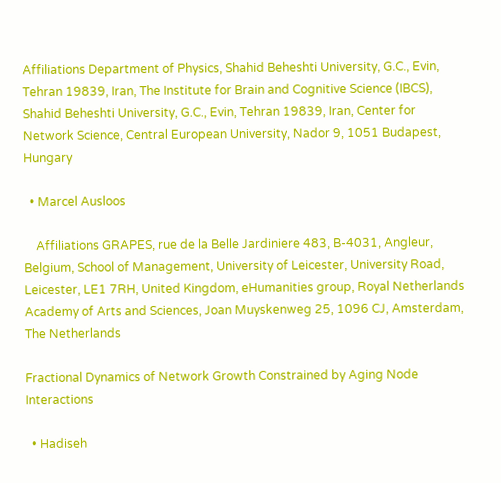Affiliations Department of Physics, Shahid Beheshti University, G.C., Evin, Tehran 19839, Iran, The Institute for Brain and Cognitive Science (IBCS), Shahid Beheshti University, G.C., Evin, Tehran 19839, Iran, Center for Network Science, Central European University, Nador 9, 1051 Budapest, Hungary

  • Marcel Ausloos

    Affiliations GRAPES, rue de la Belle Jardiniere 483, B-4031, Angleur, Belgium, School of Management, University of Leicester, University Road, Leicester, LE1 7RH, United Kingdom, eHumanities group, Royal Netherlands Academy of Arts and Sciences, Joan Muyskenweg 25, 1096 CJ, Amsterdam, The Netherlands

Fractional Dynamics of Network Growth Constrained by Aging Node Interactions

  • Hadiseh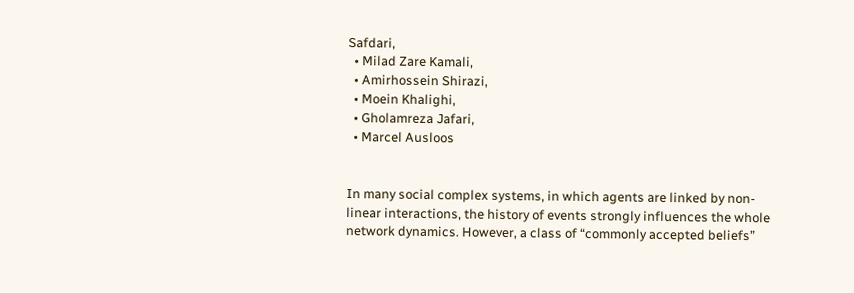Safdari,
  • Milad Zare Kamali,
  • Amirhossein Shirazi,
  • Moein Khalighi,
  • Gholamreza Jafari,
  • Marcel Ausloos


In many social complex systems, in which agents are linked by non-linear interactions, the history of events strongly influences the whole network dynamics. However, a class of “commonly accepted beliefs”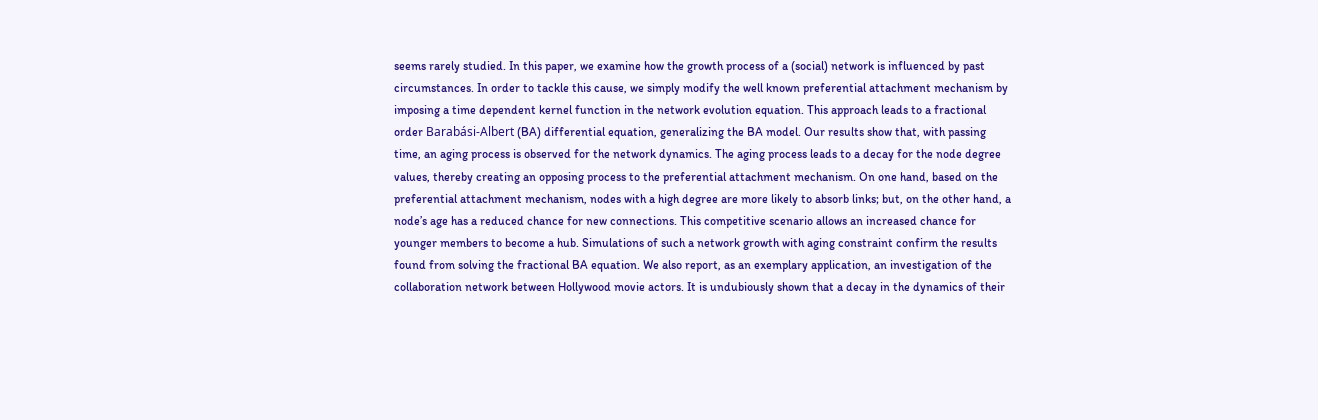seems rarely studied. In this paper, we examine how the growth process of a (social) network is influenced by past circumstances. In order to tackle this cause, we simply modify the well known preferential attachment mechanism by imposing a time dependent kernel function in the network evolution equation. This approach leads to a fractional order Barabási-Albert (BA) differential equation, generalizing the BA model. Our results show that, with passing time, an aging process is observed for the network dynamics. The aging process leads to a decay for the node degree values, thereby creating an opposing process to the preferential attachment mechanism. On one hand, based on the preferential attachment mechanism, nodes with a high degree are more likely to absorb links; but, on the other hand, a node’s age has a reduced chance for new connections. This competitive scenario allows an increased chance for younger members to become a hub. Simulations of such a network growth with aging constraint confirm the results found from solving the fractional BA equation. We also report, as an exemplary application, an investigation of the collaboration network between Hollywood movie actors. It is undubiously shown that a decay in the dynamics of their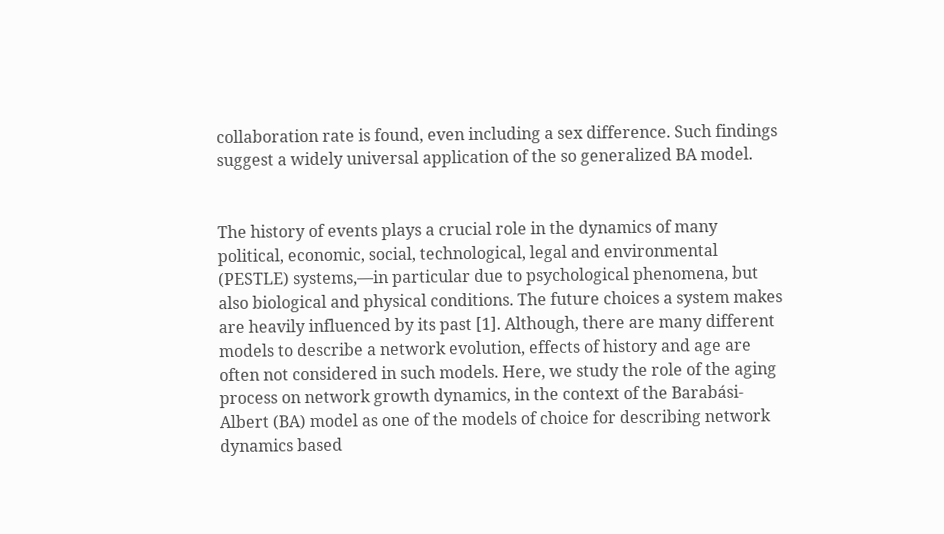collaboration rate is found, even including a sex difference. Such findings suggest a widely universal application of the so generalized BA model.


The history of events plays a crucial role in the dynamics of many political, economic, social, technological, legal and environmental (PESTLE) systems,—in particular due to psychological phenomena, but also biological and physical conditions. The future choices a system makes are heavily influenced by its past [1]. Although, there are many different models to describe a network evolution, effects of history and age are often not considered in such models. Here, we study the role of the aging process on network growth dynamics, in the context of the Barabási- Albert (BA) model as one of the models of choice for describing network dynamics based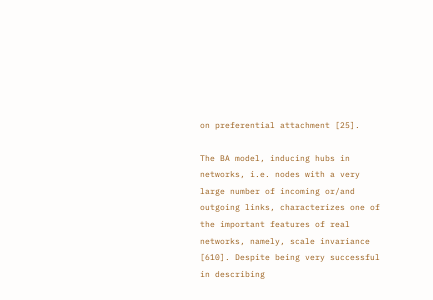on preferential attachment [25].

The BA model, inducing hubs in networks, i.e. nodes with a very large number of incoming or/and outgoing links, characterizes one of the important features of real networks, namely, scale invariance [610]. Despite being very successful in describing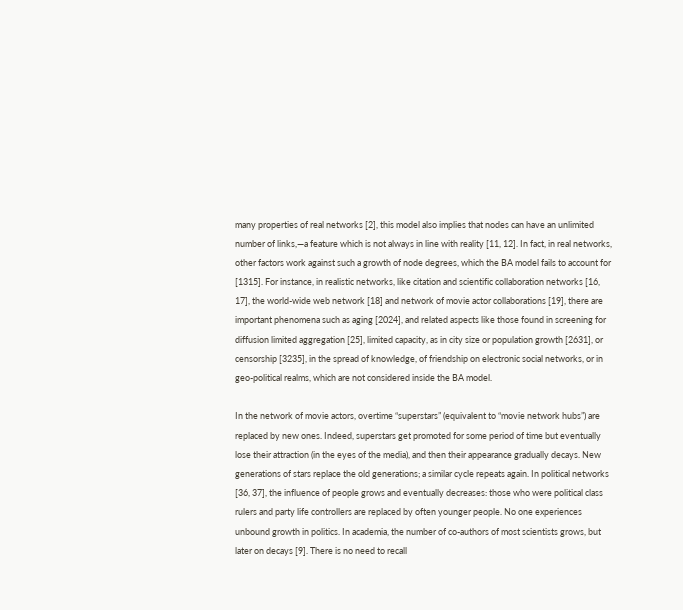many properties of real networks [2], this model also implies that nodes can have an unlimited number of links,—a feature which is not always in line with reality [11, 12]. In fact, in real networks, other factors work against such a growth of node degrees, which the BA model fails to account for [1315]. For instance, in realistic networks, like citation and scientific collaboration networks [16, 17], the world-wide web network [18] and network of movie actor collaborations [19], there are important phenomena such as aging [2024], and related aspects like those found in screening for diffusion limited aggregation [25], limited capacity, as in city size or population growth [2631], or censorship [3235], in the spread of knowledge, of friendship on electronic social networks, or in geo-political realms, which are not considered inside the BA model.

In the network of movie actors, overtime “superstars” (equivalent to “movie network hubs”) are replaced by new ones. Indeed, superstars get promoted for some period of time but eventually lose their attraction (in the eyes of the media), and then their appearance gradually decays. New generations of stars replace the old generations; a similar cycle repeats again. In political networks [36, 37], the influence of people grows and eventually decreases: those who were political class rulers and party life controllers are replaced by often younger people. No one experiences unbound growth in politics. In academia, the number of co-authors of most scientists grows, but later on decays [9]. There is no need to recall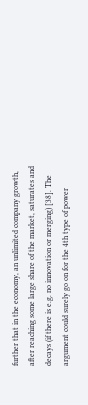further that in the economy, an unlimited company growth, after reaching some large share of the market, saturates and decays (if there is e.g. no innovation or merging) [38]. The argument could surely go on for the 4th type of power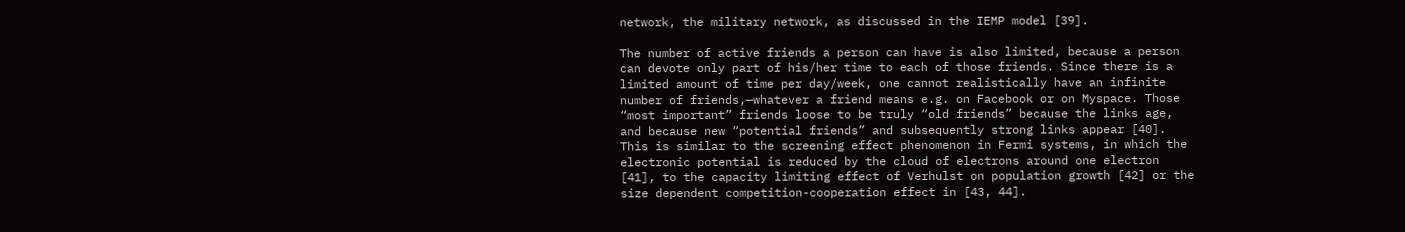network, the military network, as discussed in the IEMP model [39].

The number of active friends a person can have is also limited, because a person can devote only part of his/her time to each of those friends. Since there is a limited amount of time per day/week, one cannot realistically have an infinite number of friends,—whatever a friend means e.g. on Facebook or on Myspace. Those “most important” friends loose to be truly “old friends” because the links age, and because new “potential friends” and subsequently strong links appear [40]. This is similar to the screening effect phenomenon in Fermi systems, in which the electronic potential is reduced by the cloud of electrons around one electron [41], to the capacity limiting effect of Verhulst on population growth [42] or the size dependent competition-cooperation effect in [43, 44].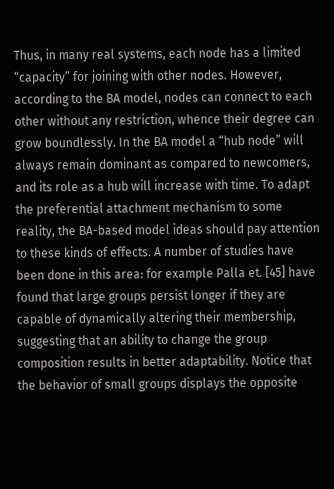Thus, in many real systems, each node has a limited “capacity” for joining with other nodes. However, according to the BA model, nodes can connect to each other without any restriction, whence their degree can grow boundlessly. In the BA model a “hub node” will always remain dominant as compared to newcomers, and its role as a hub will increase with time. To adapt the preferential attachment mechanism to some reality, the BA-based model ideas should pay attention to these kinds of effects. A number of studies have been done in this area: for example Palla et. [45] have found that large groups persist longer if they are capable of dynamically altering their membership, suggesting that an ability to change the group composition results in better adaptability. Notice that the behavior of small groups displays the opposite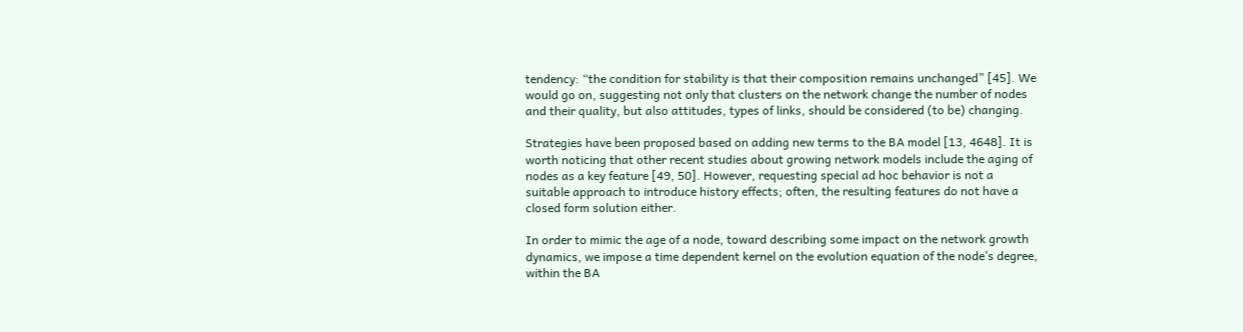tendency: “the condition for stability is that their composition remains unchanged” [45]. We would go on, suggesting not only that clusters on the network change the number of nodes and their quality, but also attitudes, types of links, should be considered (to be) changing.

Strategies have been proposed based on adding new terms to the BA model [13, 4648]. It is worth noticing that other recent studies about growing network models include the aging of nodes as a key feature [49, 50]. However, requesting special ad hoc behavior is not a suitable approach to introduce history effects; often, the resulting features do not have a closed form solution either.

In order to mimic the age of a node, toward describing some impact on the network growth dynamics, we impose a time dependent kernel on the evolution equation of the node’s degree, within the BA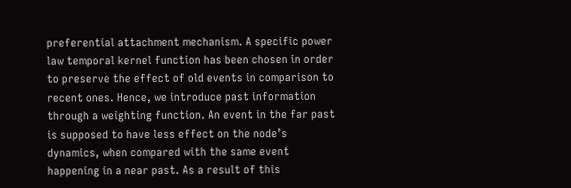preferential attachment mechanism. A specific power law temporal kernel function has been chosen in order to preserve the effect of old events in comparison to recent ones. Hence, we introduce past information through a weighting function. An event in the far past is supposed to have less effect on the node’s dynamics, when compared with the same event happening in a near past. As a result of this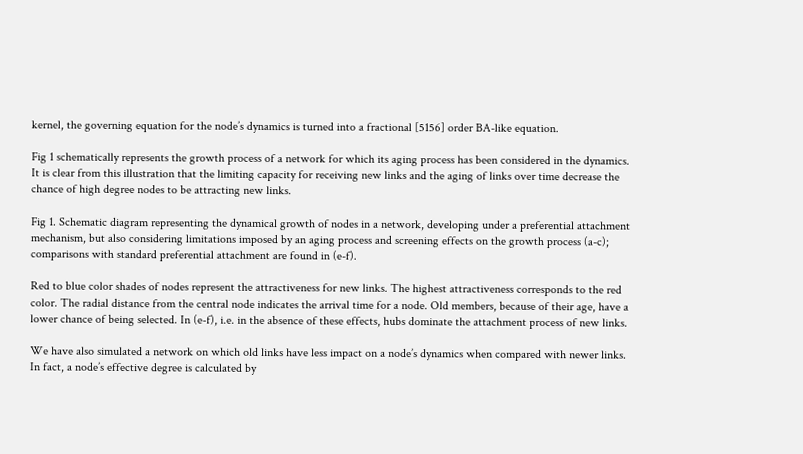kernel, the governing equation for the node’s dynamics is turned into a fractional [5156] order BA-like equation.

Fig 1 schematically represents the growth process of a network for which its aging process has been considered in the dynamics. It is clear from this illustration that the limiting capacity for receiving new links and the aging of links over time decrease the chance of high degree nodes to be attracting new links.

Fig 1. Schematic diagram representing the dynamical growth of nodes in a network, developing under a preferential attachment mechanism, but also considering limitations imposed by an aging process and screening effects on the growth process (a-c); comparisons with standard preferential attachment are found in (e-f).

Red to blue color shades of nodes represent the attractiveness for new links. The highest attractiveness corresponds to the red color. The radial distance from the central node indicates the arrival time for a node. Old members, because of their age, have a lower chance of being selected. In (e-f), i.e. in the absence of these effects, hubs dominate the attachment process of new links.

We have also simulated a network on which old links have less impact on a node’s dynamics when compared with newer links. In fact, a node’s effective degree is calculated by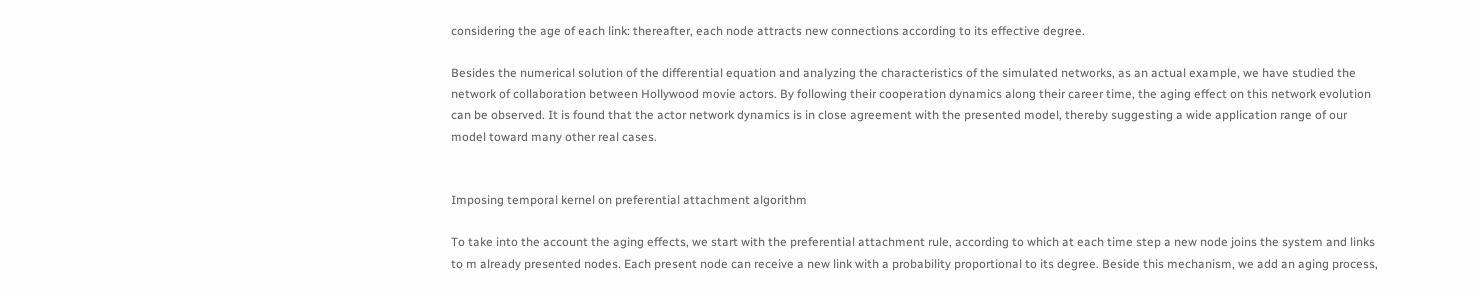considering the age of each link: thereafter, each node attracts new connections according to its effective degree.

Besides the numerical solution of the differential equation and analyzing the characteristics of the simulated networks, as an actual example, we have studied the network of collaboration between Hollywood movie actors. By following their cooperation dynamics along their career time, the aging effect on this network evolution can be observed. It is found that the actor network dynamics is in close agreement with the presented model, thereby suggesting a wide application range of our model toward many other real cases.


Imposing temporal kernel on preferential attachment algorithm

To take into the account the aging effects, we start with the preferential attachment rule, according to which at each time step a new node joins the system and links to m already presented nodes. Each present node can receive a new link with a probability proportional to its degree. Beside this mechanism, we add an aging process,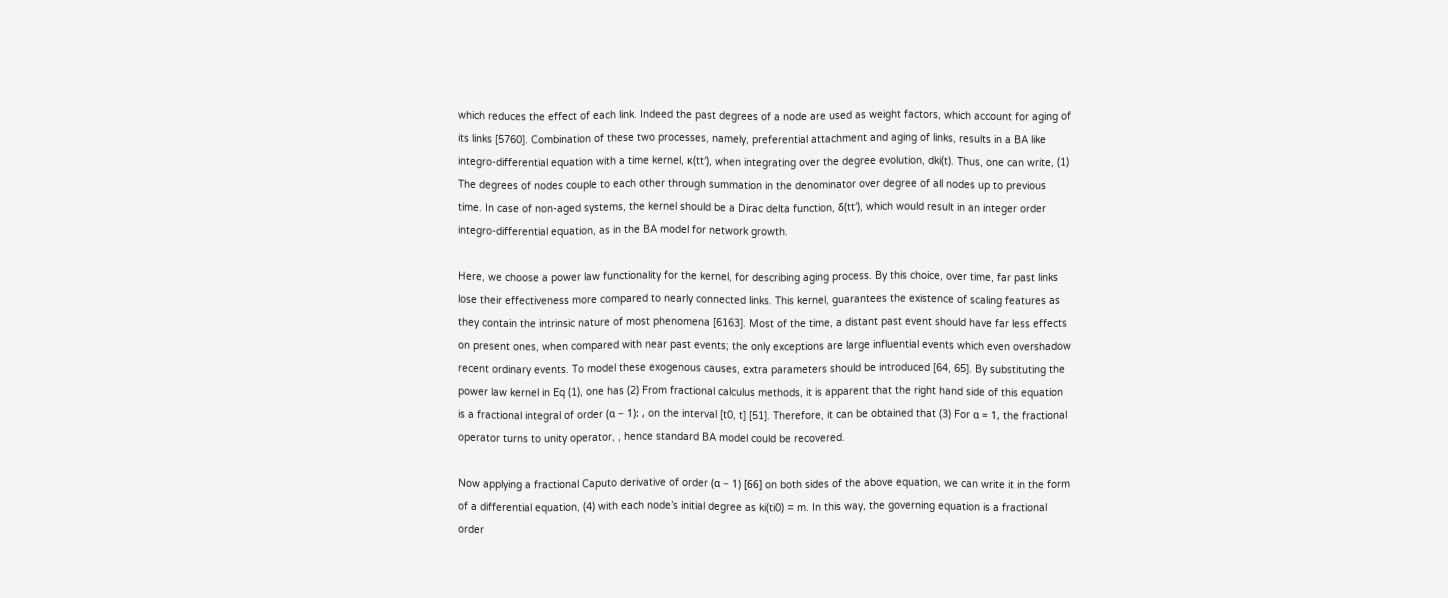which reduces the effect of each link. Indeed the past degrees of a node are used as weight factors, which account for aging of its links [5760]. Combination of these two processes, namely, preferential attachment and aging of links, results in a BA like integro-differential equation with a time kernel, κ(tt′), when integrating over the degree evolution, dki(t). Thus, one can write, (1) The degrees of nodes couple to each other through summation in the denominator over degree of all nodes up to previous time. In case of non-aged systems, the kernel should be a Dirac delta function, δ(tt′), which would result in an integer order integro-differential equation, as in the BA model for network growth.

Here, we choose a power law functionality for the kernel, for describing aging process. By this choice, over time, far past links lose their effectiveness more compared to nearly connected links. This kernel, guarantees the existence of scaling features as they contain the intrinsic nature of most phenomena [6163]. Most of the time, a distant past event should have far less effects on present ones, when compared with near past events; the only exceptions are large influential events which even overshadow recent ordinary events. To model these exogenous causes, extra parameters should be introduced [64, 65]. By substituting the power law kernel in Eq (1), one has (2) From fractional calculus methods, it is apparent that the right hand side of this equation is a fractional integral of order (α − 1): , on the interval [t0, t] [51]. Therefore, it can be obtained that (3) For α = 1, the fractional operator turns to unity operator, , hence standard BA model could be recovered.

Now applying a fractional Caputo derivative of order (α − 1) [66] on both sides of the above equation, we can write it in the form of a differential equation, (4) with each node’s initial degree as ki(ti0) = m. In this way, the governing equation is a fractional order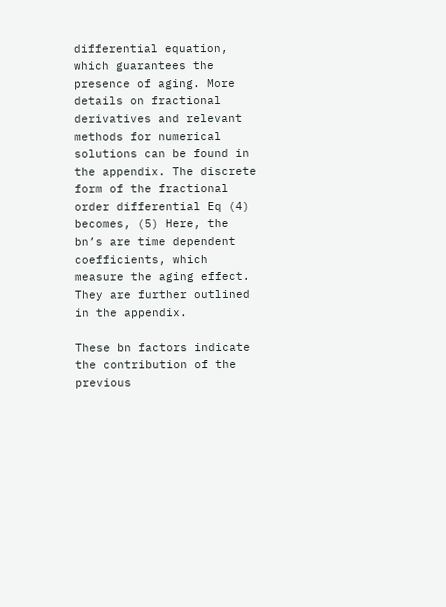differential equation, which guarantees the presence of aging. More details on fractional derivatives and relevant methods for numerical solutions can be found in the appendix. The discrete form of the fractional order differential Eq (4) becomes, (5) Here, the bn’s are time dependent coefficients, which measure the aging effect. They are further outlined in the appendix.

These bn factors indicate the contribution of the previous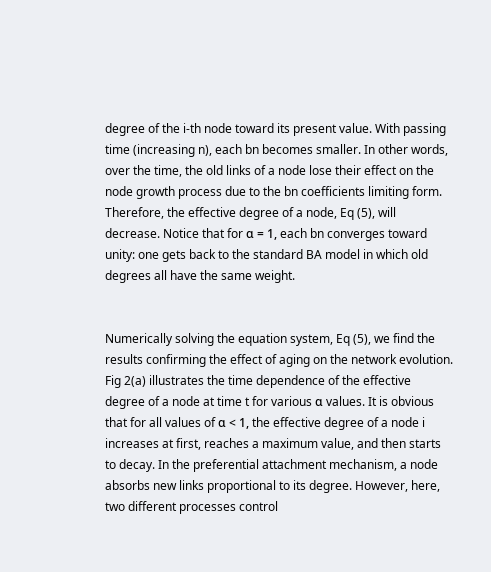degree of the i-th node toward its present value. With passing time (increasing n), each bn becomes smaller. In other words, over the time, the old links of a node lose their effect on the node growth process due to the bn coefficients limiting form. Therefore, the effective degree of a node, Eq (5), will decrease. Notice that for α = 1, each bn converges toward unity: one gets back to the standard BA model in which old degrees all have the same weight.


Numerically solving the equation system, Eq (5), we find the results confirming the effect of aging on the network evolution. Fig 2(a) illustrates the time dependence of the effective degree of a node at time t for various α values. It is obvious that for all values of α < 1, the effective degree of a node i increases at first, reaches a maximum value, and then starts to decay. In the preferential attachment mechanism, a node absorbs new links proportional to its degree. However, here, two different processes control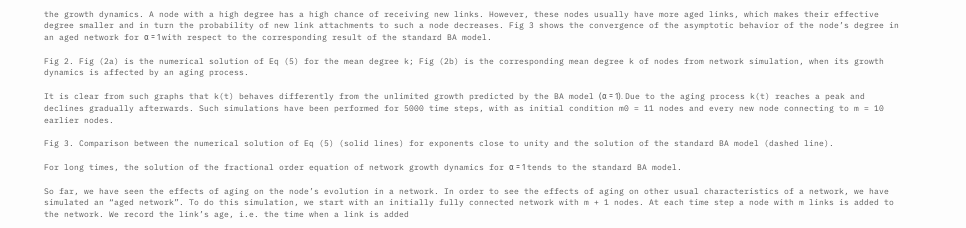the growth dynamics. A node with a high degree has a high chance of receiving new links. However, these nodes usually have more aged links, which makes their effective degree smaller and in turn the probability of new link attachments to such a node decreases. Fig 3 shows the convergence of the asymptotic behavior of the node’s degree in an aged network for α = 1 with respect to the corresponding result of the standard BA model.

Fig 2. Fig (2a) is the numerical solution of Eq (5) for the mean degree k; Fig (2b) is the corresponding mean degree k of nodes from network simulation, when its growth dynamics is affected by an aging process.

It is clear from such graphs that k(t) behaves differently from the unlimited growth predicted by the BA model (α = 1). Due to the aging process k(t) reaches a peak and declines gradually afterwards. Such simulations have been performed for 5000 time steps, with as initial condition m0 = 11 nodes and every new node connecting to m = 10 earlier nodes.

Fig 3. Comparison between the numerical solution of Eq (5) (solid lines) for exponents close to unity and the solution of the standard BA model (dashed line).

For long times, the solution of the fractional order equation of network growth dynamics for α = 1 tends to the standard BA model.

So far, we have seen the effects of aging on the node’s evolution in a network. In order to see the effects of aging on other usual characteristics of a network, we have simulated an “aged network”. To do this simulation, we start with an initially fully connected network with m + 1 nodes. At each time step a node with m links is added to the network. We record the link’s age, i.e. the time when a link is added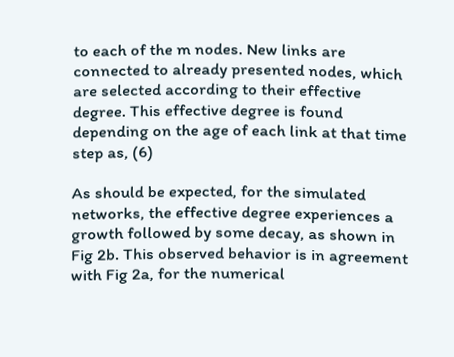to each of the m nodes. New links are connected to already presented nodes, which are selected according to their effective degree. This effective degree is found depending on the age of each link at that time step as, (6)

As should be expected, for the simulated networks, the effective degree experiences a growth followed by some decay, as shown in Fig 2b. This observed behavior is in agreement with Fig 2a, for the numerical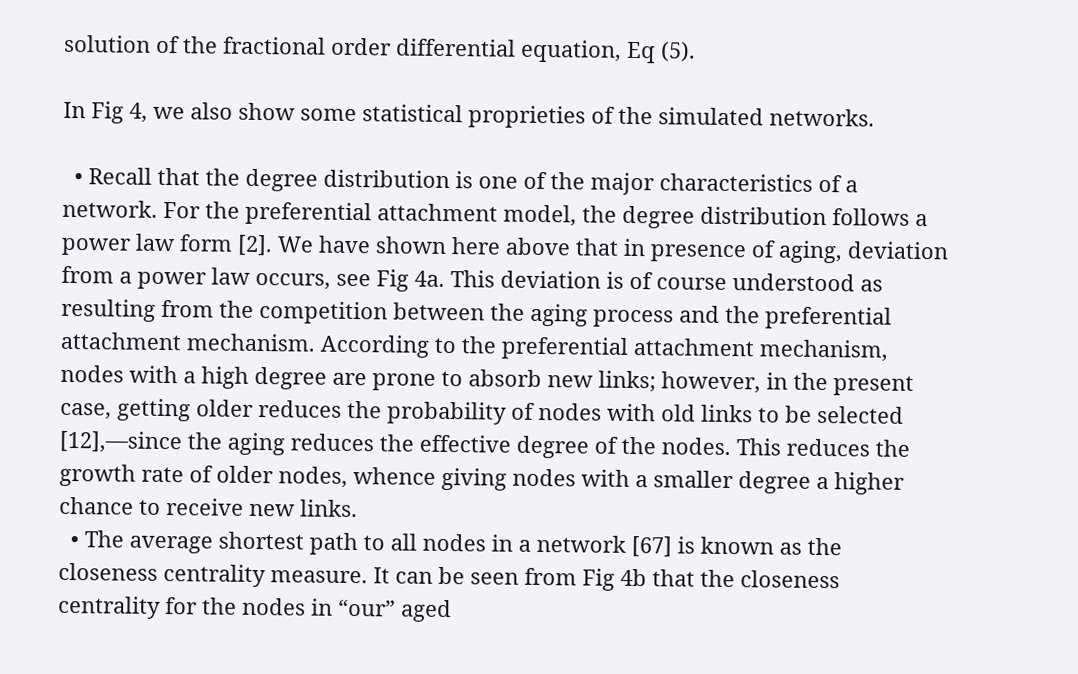solution of the fractional order differential equation, Eq (5).

In Fig 4, we also show some statistical proprieties of the simulated networks.

  • Recall that the degree distribution is one of the major characteristics of a network. For the preferential attachment model, the degree distribution follows a power law form [2]. We have shown here above that in presence of aging, deviation from a power law occurs, see Fig 4a. This deviation is of course understood as resulting from the competition between the aging process and the preferential attachment mechanism. According to the preferential attachment mechanism, nodes with a high degree are prone to absorb new links; however, in the present case, getting older reduces the probability of nodes with old links to be selected [12],—since the aging reduces the effective degree of the nodes. This reduces the growth rate of older nodes, whence giving nodes with a smaller degree a higher chance to receive new links.
  • The average shortest path to all nodes in a network [67] is known as the closeness centrality measure. It can be seen from Fig 4b that the closeness centrality for the nodes in “our” aged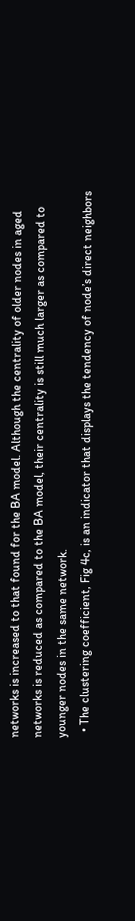networks is increased to that found for the BA model. Although the centrality of older nodes in aged networks is reduced as compared to the BA model, their centrality is still much larger as compared to younger nodes in the same network.
  • The clustering coefficient, Fig 4c, is an indicator that displays the tendency of node’s direct neighbors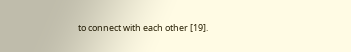to connect with each other [19].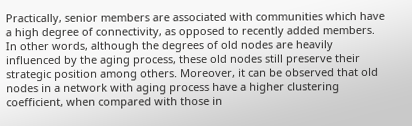Practically, senior members are associated with communities which have a high degree of connectivity, as opposed to recently added members. In other words, although the degrees of old nodes are heavily influenced by the aging process, these old nodes still preserve their strategic position among others. Moreover, it can be observed that old nodes in a network with aging process have a higher clustering coefficient, when compared with those in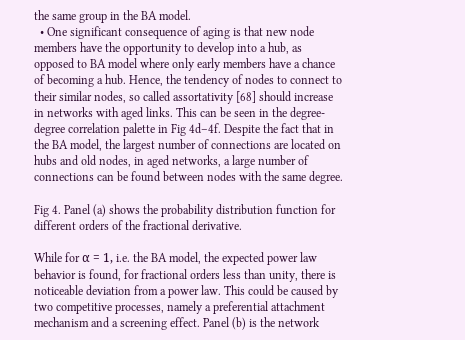the same group in the BA model.
  • One significant consequence of aging is that new node members have the opportunity to develop into a hub, as opposed to BA model where only early members have a chance of becoming a hub. Hence, the tendency of nodes to connect to their similar nodes, so called assortativity [68] should increase in networks with aged links. This can be seen in the degree-degree correlation palette in Fig 4d–4f. Despite the fact that in the BA model, the largest number of connections are located on hubs and old nodes, in aged networks, a large number of connections can be found between nodes with the same degree.

Fig 4. Panel (a) shows the probability distribution function for different orders of the fractional derivative.

While for α = 1, i.e. the BA model, the expected power law behavior is found, for fractional orders less than unity, there is noticeable deviation from a power law. This could be caused by two competitive processes, namely a preferential attachment mechanism and a screening effect. Panel (b) is the network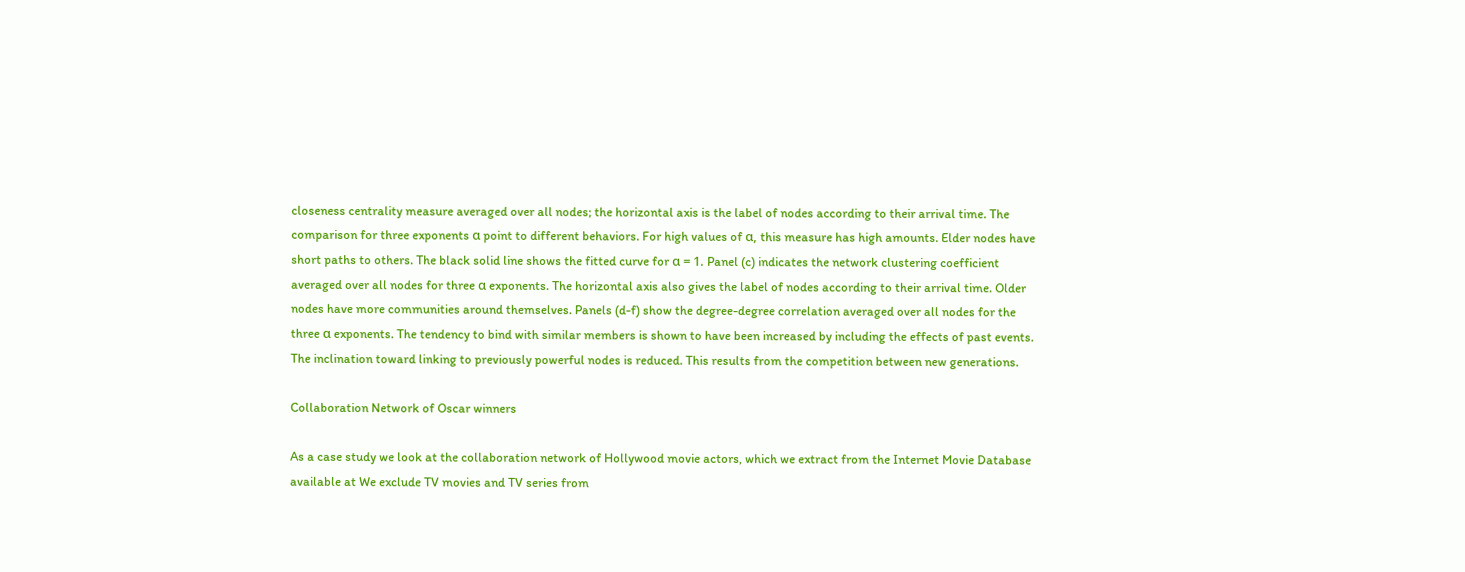closeness centrality measure averaged over all nodes; the horizontal axis is the label of nodes according to their arrival time. The comparison for three exponents α point to different behaviors. For high values of α, this measure has high amounts. Elder nodes have short paths to others. The black solid line shows the fitted curve for α = 1. Panel (c) indicates the network clustering coefficient averaged over all nodes for three α exponents. The horizontal axis also gives the label of nodes according to their arrival time. Older nodes have more communities around themselves. Panels (d-f) show the degree-degree correlation averaged over all nodes for the three α exponents. The tendency to bind with similar members is shown to have been increased by including the effects of past events. The inclination toward linking to previously powerful nodes is reduced. This results from the competition between new generations.

Collaboration Network of Oscar winners

As a case study we look at the collaboration network of Hollywood movie actors, which we extract from the Internet Movie Database available at We exclude TV movies and TV series from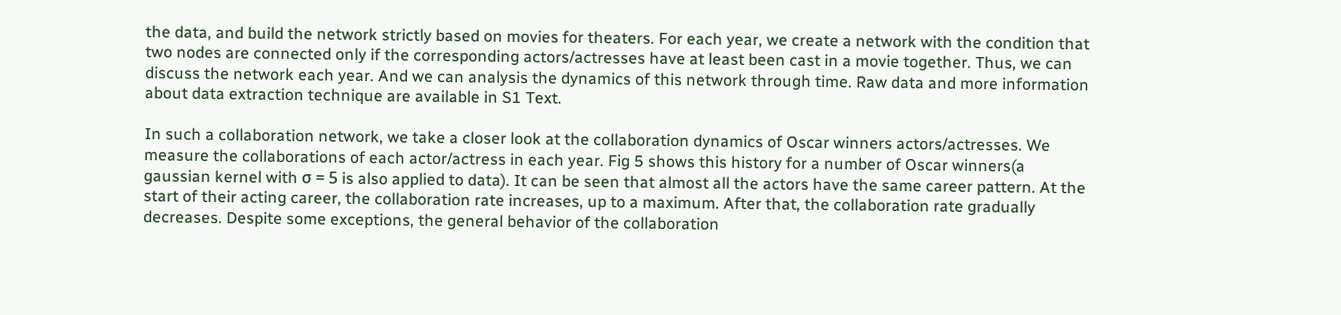the data, and build the network strictly based on movies for theaters. For each year, we create a network with the condition that two nodes are connected only if the corresponding actors/actresses have at least been cast in a movie together. Thus, we can discuss the network each year. And we can analysis the dynamics of this network through time. Raw data and more information about data extraction technique are available in S1 Text.

In such a collaboration network, we take a closer look at the collaboration dynamics of Oscar winners actors/actresses. We measure the collaborations of each actor/actress in each year. Fig 5 shows this history for a number of Oscar winners(a gaussian kernel with σ = 5 is also applied to data). It can be seen that almost all the actors have the same career pattern. At the start of their acting career, the collaboration rate increases, up to a maximum. After that, the collaboration rate gradually decreases. Despite some exceptions, the general behavior of the collaboration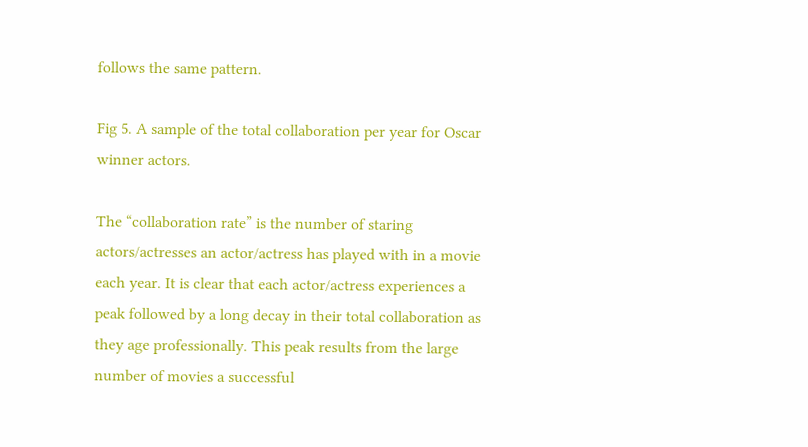follows the same pattern.

Fig 5. A sample of the total collaboration per year for Oscar winner actors.

The “collaboration rate” is the number of staring actors/actresses an actor/actress has played with in a movie each year. It is clear that each actor/actress experiences a peak followed by a long decay in their total collaboration as they age professionally. This peak results from the large number of movies a successful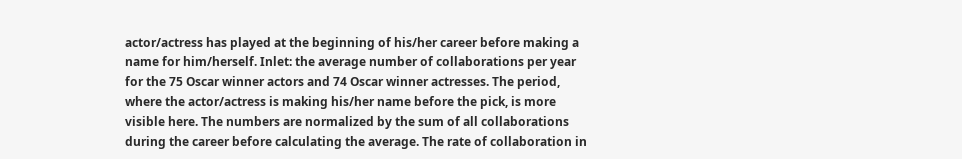actor/actress has played at the beginning of his/her career before making a name for him/herself. Inlet: the average number of collaborations per year for the 75 Oscar winner actors and 74 Oscar winner actresses. The period, where the actor/actress is making his/her name before the pick, is more visible here. The numbers are normalized by the sum of all collaborations during the career before calculating the average. The rate of collaboration in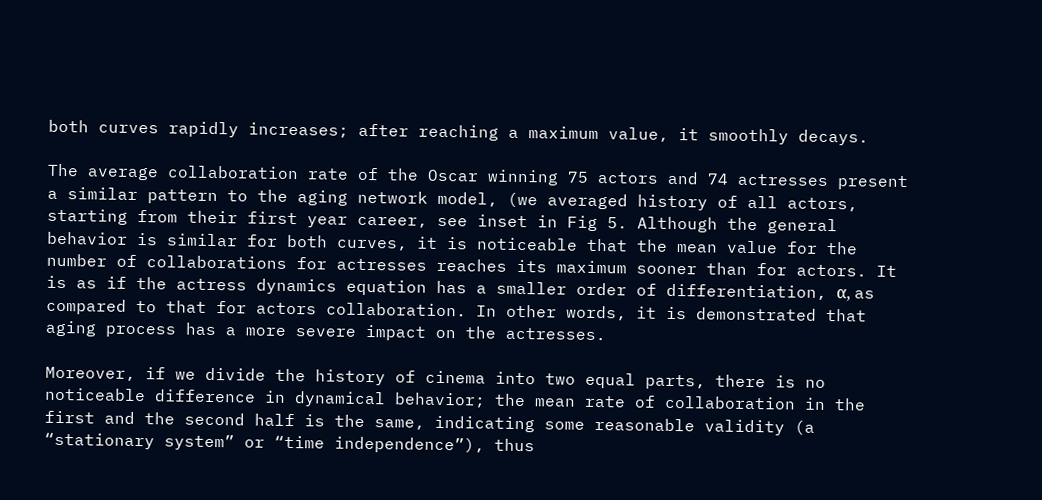both curves rapidly increases; after reaching a maximum value, it smoothly decays.

The average collaboration rate of the Oscar winning 75 actors and 74 actresses present a similar pattern to the aging network model, (we averaged history of all actors, starting from their first year career, see inset in Fig 5. Although the general behavior is similar for both curves, it is noticeable that the mean value for the number of collaborations for actresses reaches its maximum sooner than for actors. It is as if the actress dynamics equation has a smaller order of differentiation, α, as compared to that for actors collaboration. In other words, it is demonstrated that aging process has a more severe impact on the actresses.

Moreover, if we divide the history of cinema into two equal parts, there is no noticeable difference in dynamical behavior; the mean rate of collaboration in the first and the second half is the same, indicating some reasonable validity (a “stationary system” or “time independence”), thus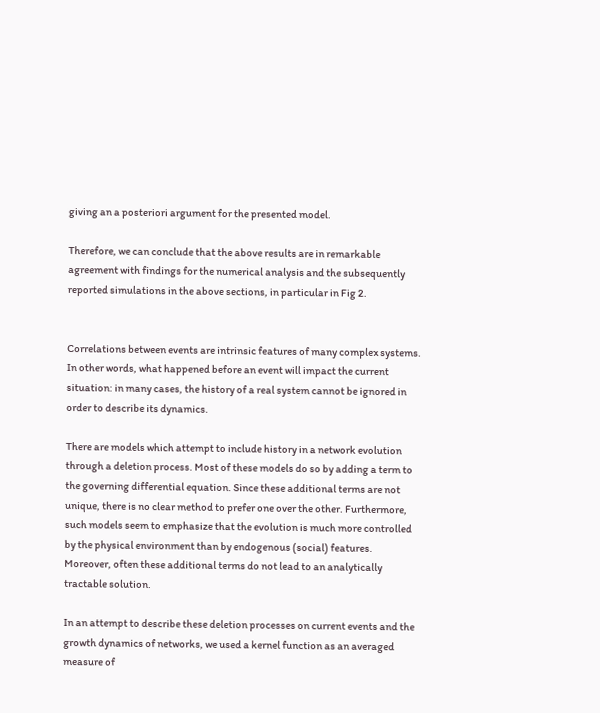giving an a posteriori argument for the presented model.

Therefore, we can conclude that the above results are in remarkable agreement with findings for the numerical analysis and the subsequently reported simulations in the above sections, in particular in Fig 2.


Correlations between events are intrinsic features of many complex systems. In other words, what happened before an event will impact the current situation: in many cases, the history of a real system cannot be ignored in order to describe its dynamics.

There are models which attempt to include history in a network evolution through a deletion process. Most of these models do so by adding a term to the governing differential equation. Since these additional terms are not unique, there is no clear method to prefer one over the other. Furthermore, such models seem to emphasize that the evolution is much more controlled by the physical environment than by endogenous (social) features. Moreover, often these additional terms do not lead to an analytically tractable solution.

In an attempt to describe these deletion processes on current events and the growth dynamics of networks, we used a kernel function as an averaged measure of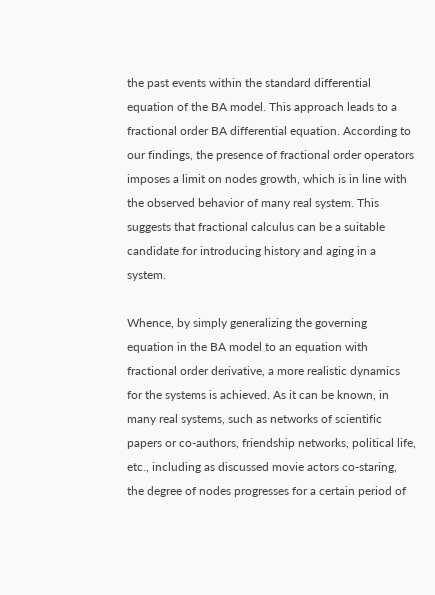the past events within the standard differential equation of the BA model. This approach leads to a fractional order BA differential equation. According to our findings, the presence of fractional order operators imposes a limit on nodes growth, which is in line with the observed behavior of many real system. This suggests that fractional calculus can be a suitable candidate for introducing history and aging in a system.

Whence, by simply generalizing the governing equation in the BA model to an equation with fractional order derivative, a more realistic dynamics for the systems is achieved. As it can be known, in many real systems, such as networks of scientific papers or co-authors, friendship networks, political life, etc., including as discussed movie actors co-staring, the degree of nodes progresses for a certain period of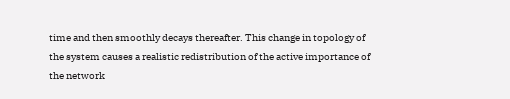time and then smoothly decays thereafter. This change in topology of the system causes a realistic redistribution of the active importance of the network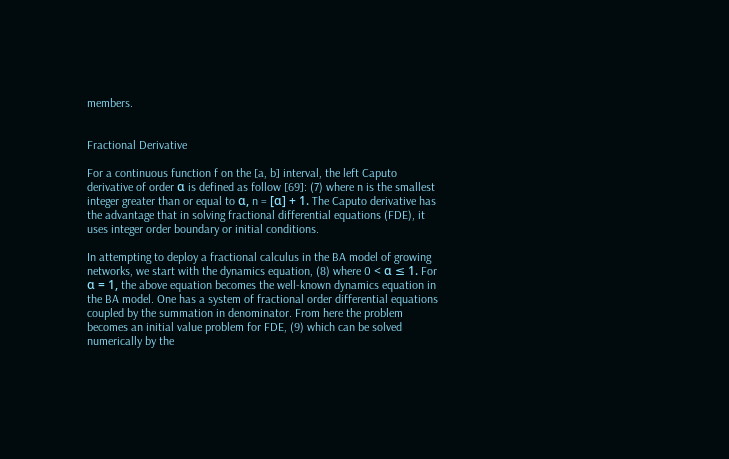members.


Fractional Derivative

For a continuous function f on the [a, b] interval, the left Caputo derivative of order α is defined as follow [69]: (7) where n is the smallest integer greater than or equal to α, n = [α] + 1. The Caputo derivative has the advantage that in solving fractional differential equations (FDE), it uses integer order boundary or initial conditions.

In attempting to deploy a fractional calculus in the BA model of growing networks, we start with the dynamics equation, (8) where 0 < α ≤ 1. For α = 1, the above equation becomes the well-known dynamics equation in the BA model. One has a system of fractional order differential equations coupled by the summation in denominator. From here the problem becomes an initial value problem for FDE, (9) which can be solved numerically by the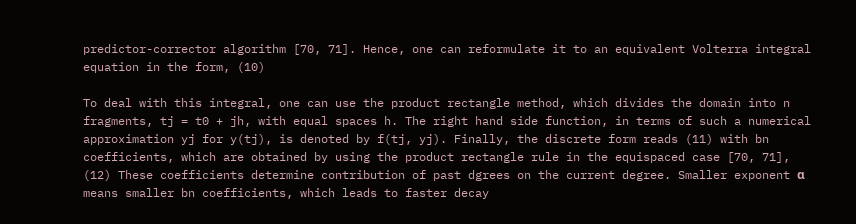predictor-corrector algorithm [70, 71]. Hence, one can reformulate it to an equivalent Volterra integral equation in the form, (10)

To deal with this integral, one can use the product rectangle method, which divides the domain into n fragments, tj = t0 + jh, with equal spaces h. The right hand side function, in terms of such a numerical approximation yj for y(tj), is denoted by f(tj, yj). Finally, the discrete form reads (11) with bn coefficients, which are obtained by using the product rectangle rule in the equispaced case [70, 71], (12) These coefficients determine contribution of past dgrees on the current degree. Smaller exponent α means smaller bn coefficients, which leads to faster decay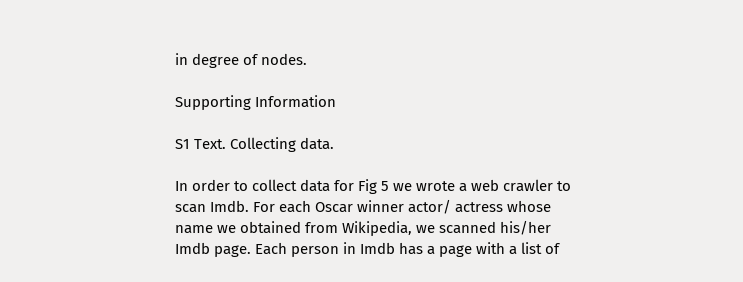in degree of nodes.

Supporting Information

S1 Text. Collecting data.

In order to collect data for Fig 5 we wrote a web crawler to scan Imdb. For each Oscar winner actor/ actress whose name we obtained from Wikipedia, we scanned his/her Imdb page. Each person in Imdb has a page with a list of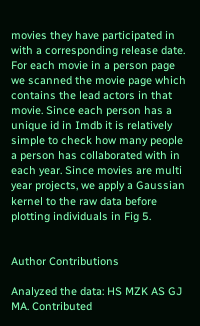movies they have participated in with a corresponding release date. For each movie in a person page we scanned the movie page which contains the lead actors in that movie. Since each person has a unique id in Imdb it is relatively simple to check how many people a person has collaborated with in each year. Since movies are multi year projects, we apply a Gaussian kernel to the raw data before plotting individuals in Fig 5.


Author Contributions

Analyzed the data: HS MZK AS GJ MA. Contributed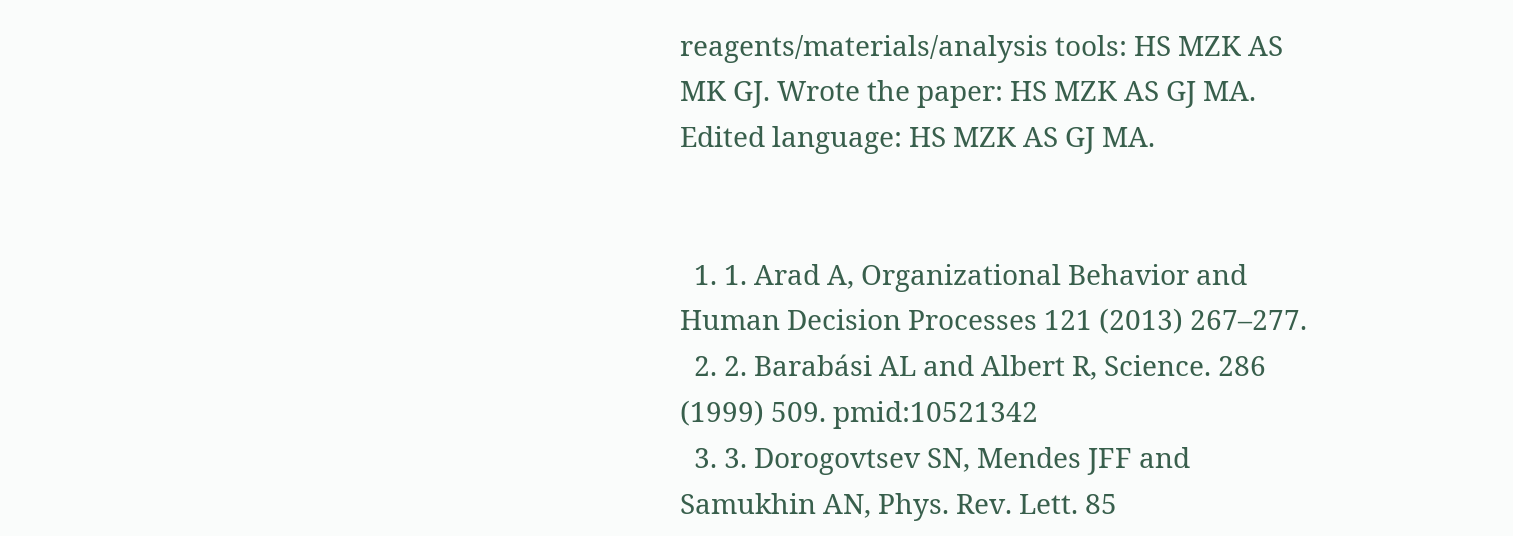reagents/materials/analysis tools: HS MZK AS MK GJ. Wrote the paper: HS MZK AS GJ MA. Edited language: HS MZK AS GJ MA.


  1. 1. Arad A, Organizational Behavior and Human Decision Processes 121 (2013) 267–277.
  2. 2. Barabási AL and Albert R, Science. 286 (1999) 509. pmid:10521342
  3. 3. Dorogovtsev SN, Mendes JFF and Samukhin AN, Phys. Rev. Lett. 85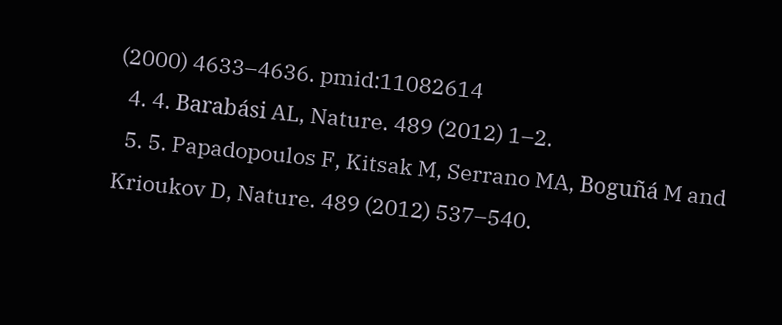(2000) 4633–4636. pmid:11082614
  4. 4. Barabási AL, Nature. 489 (2012) 1–2.
  5. 5. Papadopoulos F, Kitsak M, Serrano MA, Boguñá M and Krioukov D, Nature. 489 (2012) 537–540.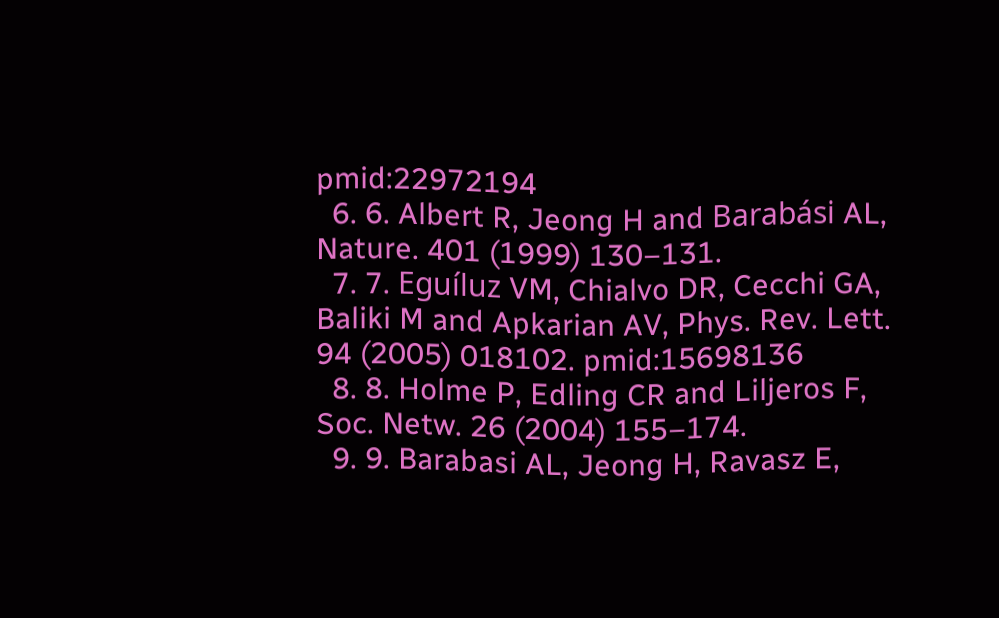pmid:22972194
  6. 6. Albert R, Jeong H and Barabási AL, Nature. 401 (1999) 130–131.
  7. 7. Eguíluz VM, Chialvo DR, Cecchi GA, Baliki M and Apkarian AV, Phys. Rev. Lett. 94 (2005) 018102. pmid:15698136
  8. 8. Holme P, Edling CR and Liljeros F, Soc. Netw. 26 (2004) 155–174.
  9. 9. Barabasi AL, Jeong H, Ravasz E,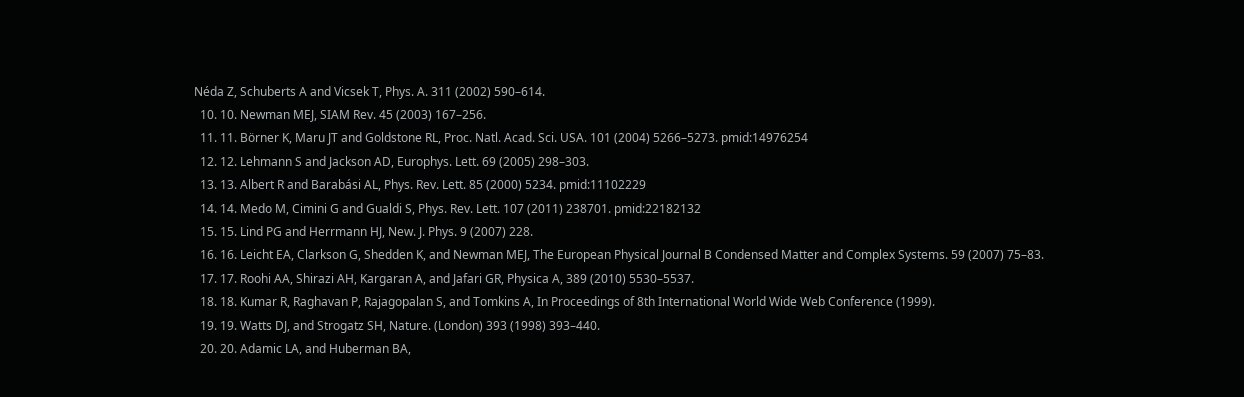Néda Z, Schuberts A and Vicsek T, Phys. A. 311 (2002) 590–614.
  10. 10. Newman MEJ, SIAM Rev. 45 (2003) 167–256.
  11. 11. Börner K, Maru JT and Goldstone RL, Proc. Natl. Acad. Sci. USA. 101 (2004) 5266–5273. pmid:14976254
  12. 12. Lehmann S and Jackson AD, Europhys. Lett. 69 (2005) 298–303.
  13. 13. Albert R and Barabási AL, Phys. Rev. Lett. 85 (2000) 5234. pmid:11102229
  14. 14. Medo M, Cimini G and Gualdi S, Phys. Rev. Lett. 107 (2011) 238701. pmid:22182132
  15. 15. Lind PG and Herrmann HJ, New. J. Phys. 9 (2007) 228.
  16. 16. Leicht EA, Clarkson G, Shedden K, and Newman MEJ, The European Physical Journal B Condensed Matter and Complex Systems. 59 (2007) 75–83.
  17. 17. Roohi AA, Shirazi AH, Kargaran A, and Jafari GR, Physica A, 389 (2010) 5530–5537.
  18. 18. Kumar R, Raghavan P, Rajagopalan S, and Tomkins A, In Proceedings of 8th International World Wide Web Conference (1999).
  19. 19. Watts DJ, and Strogatz SH, Nature. (London) 393 (1998) 393–440.
  20. 20. Adamic LA, and Huberman BA,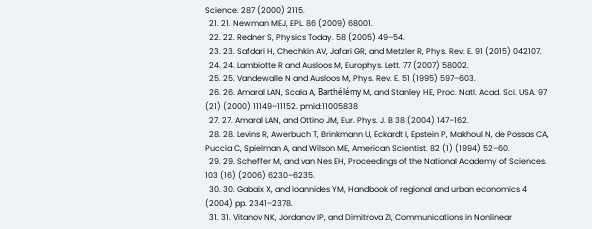Science. 287 (2000) 2115.
  21. 21. Newman MEJ, EPL. 86 (2009) 68001.
  22. 22. Redner S, Physics Today. 58 (2005) 49–54.
  23. 23. Safdari H, Chechkin AV, Jafari GR, and Metzler R, Phys. Rev. E. 91 (2015) 042107.
  24. 24. Lambiotte R and Ausloos M, Europhys. Lett. 77 (2007) 58002.
  25. 25. Vandewalle N and Ausloos M, Phys. Rev. E. 51 (1995) 597–603.
  26. 26. Amaral LAN, Scala A, Barthélémy M, and Stanley HE, Proc. Natl. Acad. Sci. USA. 97 (21) (2000) 11149–11152. pmid:11005838
  27. 27. Amaral LAN, and Ottino JM, Eur. Phys. J. B 38 (2004) 147–162.
  28. 28. Levins R, Awerbuch T, Brinkmann U, Eckardt I, Epstein P, Makhoul N, de Possas CA, Puccia C, Spielman A, and Wilson ME, American Scientist. 82 (1) (1994) 52–60.
  29. 29. Scheffer M, and van Nes EH, Proceedings of the National Academy of Sciences. 103 (16) (2006) 6230–6235.
  30. 30. Gabaix X, and Ioannides YM, Handbook of regional and urban economics 4 (2004) pp. 2341–2378.
  31. 31. Vitanov NK, Jordanov IP, and Dimitrova ZI, Communications in Nonlinear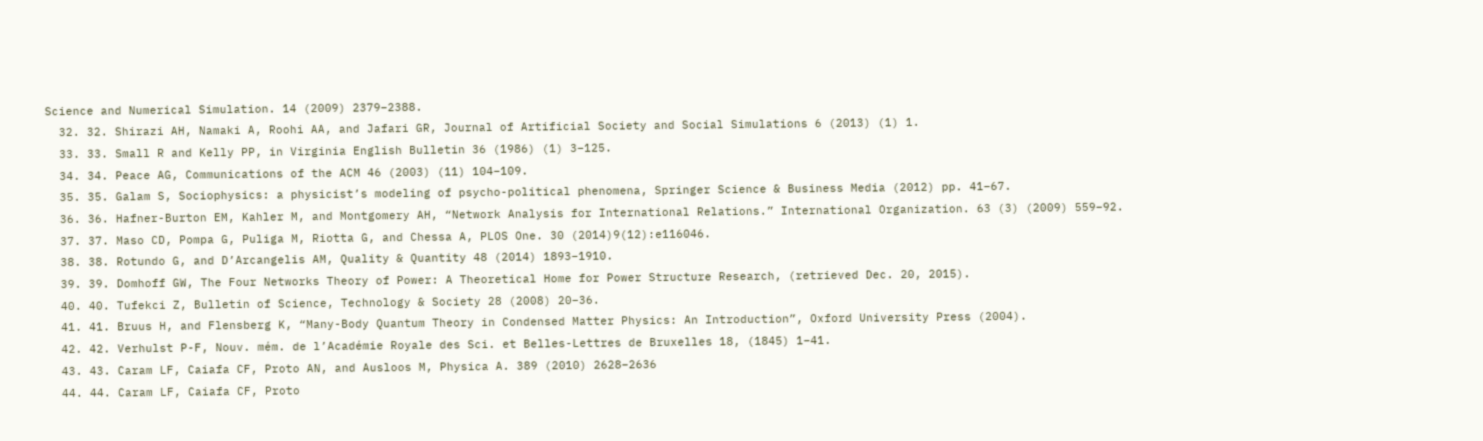Science and Numerical Simulation. 14 (2009) 2379–2388.
  32. 32. Shirazi AH, Namaki A, Roohi AA, and Jafari GR, Journal of Artificial Society and Social Simulations 6 (2013) (1) 1.
  33. 33. Small R and Kelly PP, in Virginia English Bulletin 36 (1986) (1) 3–125.
  34. 34. Peace AG, Communications of the ACM 46 (2003) (11) 104–109.
  35. 35. Galam S, Sociophysics: a physicist’s modeling of psycho-political phenomena, Springer Science & Business Media (2012) pp. 41–67.
  36. 36. Hafner-Burton EM, Kahler M, and Montgomery AH, “Network Analysis for International Relations.” International Organization. 63 (3) (2009) 559–92.
  37. 37. Maso CD, Pompa G, Puliga M, Riotta G, and Chessa A, PLOS One. 30 (2014)9(12):e116046.
  38. 38. Rotundo G, and D’Arcangelis AM, Quality & Quantity 48 (2014) 1893–1910.
  39. 39. Domhoff GW, The Four Networks Theory of Power: A Theoretical Home for Power Structure Research, (retrieved Dec. 20, 2015).
  40. 40. Tufekci Z, Bulletin of Science, Technology & Society 28 (2008) 20–36.
  41. 41. Bruus H, and Flensberg K, “Many-Body Quantum Theory in Condensed Matter Physics: An Introduction”, Oxford University Press (2004).
  42. 42. Verhulst P-F, Nouv. mém. de l’Académie Royale des Sci. et Belles-Lettres de Bruxelles 18, (1845) 1–41.
  43. 43. Caram LF, Caiafa CF, Proto AN, and Ausloos M, Physica A. 389 (2010) 2628–2636
  44. 44. Caram LF, Caiafa CF, Proto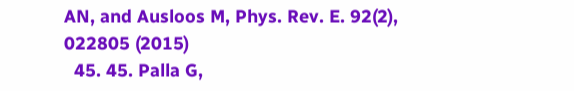AN, and Ausloos M, Phys. Rev. E. 92(2), 022805 (2015)
  45. 45. Palla G,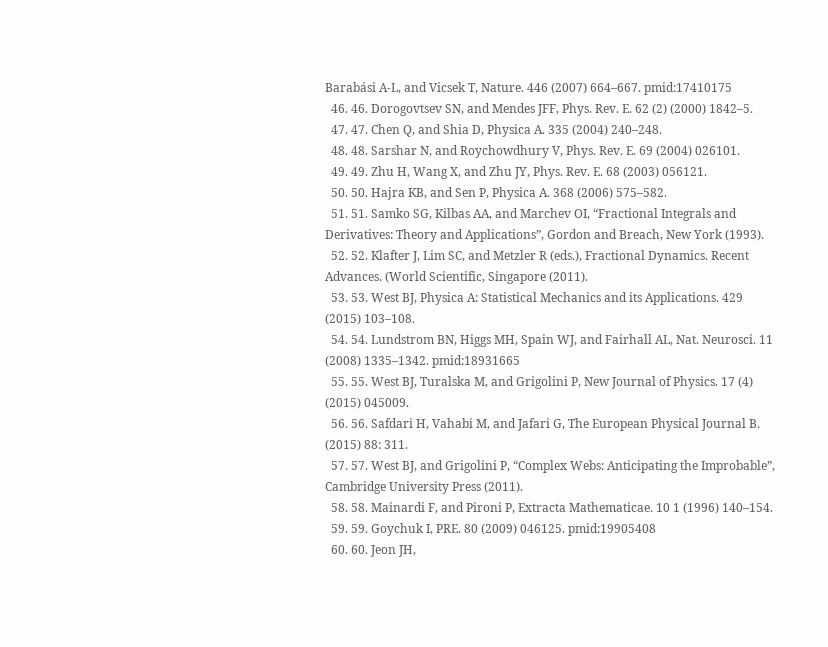Barabási A-L, and Vicsek T, Nature. 446 (2007) 664–667. pmid:17410175
  46. 46. Dorogovtsev SN, and Mendes JFF, Phys. Rev. E. 62 (2) (2000) 1842–5.
  47. 47. Chen Q, and Shia D, Physica A. 335 (2004) 240–248.
  48. 48. Sarshar N, and Roychowdhury V, Phys. Rev. E. 69 (2004) 026101.
  49. 49. Zhu H, Wang X, and Zhu JY, Phys. Rev. E. 68 (2003) 056121.
  50. 50. Hajra KB, and Sen P, Physica A. 368 (2006) 575–582.
  51. 51. Samko SG, Kilbas AA, and Marchev OI, “Fractional Integrals and Derivatives: Theory and Applications”, Gordon and Breach, New York (1993).
  52. 52. Klafter J, Lim SC, and Metzler R (eds.), Fractional Dynamics. Recent Advances. (World Scientific, Singapore (2011).
  53. 53. West BJ, Physica A: Statistical Mechanics and its Applications. 429 (2015) 103–108.
  54. 54. Lundstrom BN, Higgs MH, Spain WJ, and Fairhall AL, Nat. Neurosci. 11 (2008) 1335–1342. pmid:18931665
  55. 55. West BJ, Turalska M, and Grigolini P, New Journal of Physics. 17 (4) (2015) 045009.
  56. 56. Safdari H, Vahabi M, and Jafari G, The European Physical Journal B. (2015) 88: 311.
  57. 57. West BJ, and Grigolini P, “Complex Webs: Anticipating the Improbable”, Cambridge University Press (2011).
  58. 58. Mainardi F, and Pironi P, Extracta Mathematicae. 10 1 (1996) 140–154.
  59. 59. Goychuk I, PRE. 80 (2009) 046125. pmid:19905408
  60. 60. Jeon JH,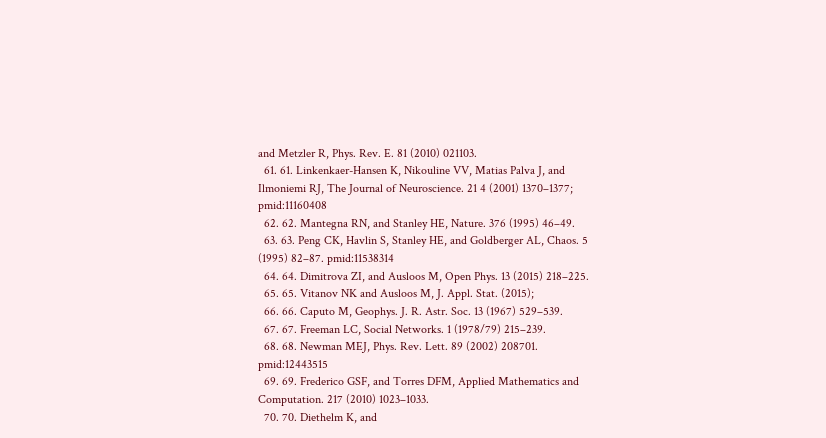and Metzler R, Phys. Rev. E. 81 (2010) 021103.
  61. 61. Linkenkaer-Hansen K, Nikouline VV, Matias Palva J, and Ilmoniemi RJ, The Journal of Neuroscience. 21 4 (2001) 1370–1377; pmid:11160408
  62. 62. Mantegna RN, and Stanley HE, Nature. 376 (1995) 46–49.
  63. 63. Peng CK, Havlin S, Stanley HE, and Goldberger AL, Chaos. 5 (1995) 82–87. pmid:11538314
  64. 64. Dimitrova ZI, and Ausloos M, Open Phys. 13 (2015) 218–225.
  65. 65. Vitanov NK and Ausloos M, J. Appl. Stat. (2015);
  66. 66. Caputo M, Geophys. J. R. Astr. Soc. 13 (1967) 529–539.
  67. 67. Freeman LC, Social Networks. 1 (1978/79) 215–239.
  68. 68. Newman MEJ, Phys. Rev. Lett. 89 (2002) 208701. pmid:12443515
  69. 69. Frederico GSF, and Torres DFM, Applied Mathematics and Computation. 217 (2010) 1023–1033.
  70. 70. Diethelm K, and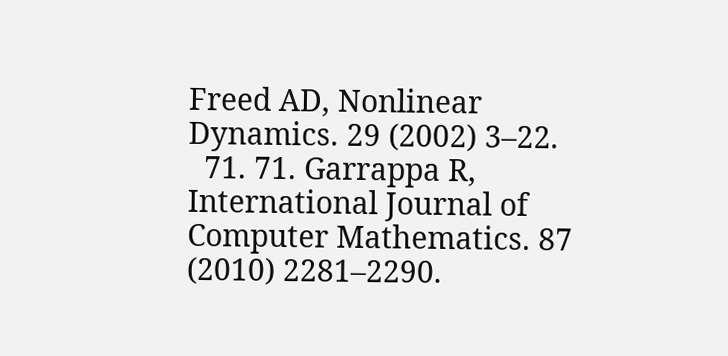Freed AD, Nonlinear Dynamics. 29 (2002) 3–22.
  71. 71. Garrappa R, International Journal of Computer Mathematics. 87 (2010) 2281–2290.